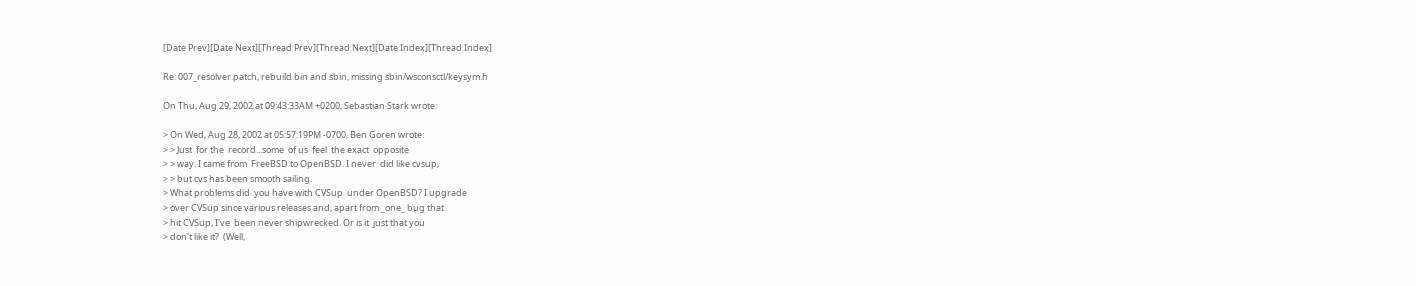[Date Prev][Date Next][Thread Prev][Thread Next][Date Index][Thread Index]

Re: 007_resolver.patch, rebuild bin and sbin, missing sbin/wsconsctl/keysym.h

On Thu, Aug 29, 2002 at 09:43:33AM +0200, Sebastian Stark wrote:

> On Wed, Aug 28, 2002 at 05:57:19PM -0700, Ben Goren wrote:
> > Just  for the  record...some  of us  feel  the exact  opposite
> > way. I came from  FreeBSD to OpenBSD. I never  did like cvsup,
> > but cvs has been smooth sailing.
> What problems did  you have with CVSup  under OpenBSD? I upgrade
> over CVSup since various releases and, apart from _one_ bug that
> hit CVSup, I've  been never shipwrecked. Or is it  just that you
> don't like it?  (Well,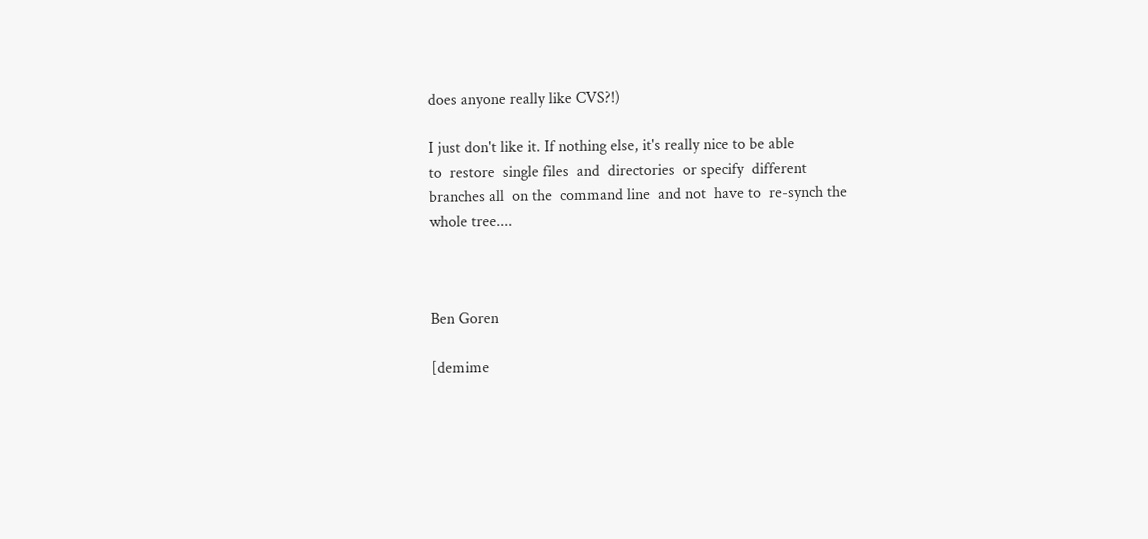does anyone really like CVS?!)

I just don't like it. If nothing else, it's really nice to be able
to  restore  single files  and  directories  or specify  different
branches all  on the  command line  and not  have to  re-synch the
whole tree....



Ben Goren

[demime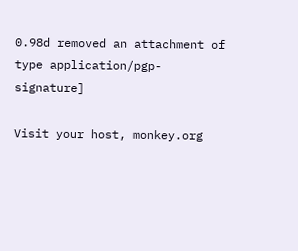0.98d removed an attachment of type application/pgp-signature]

Visit your host, monkey.org